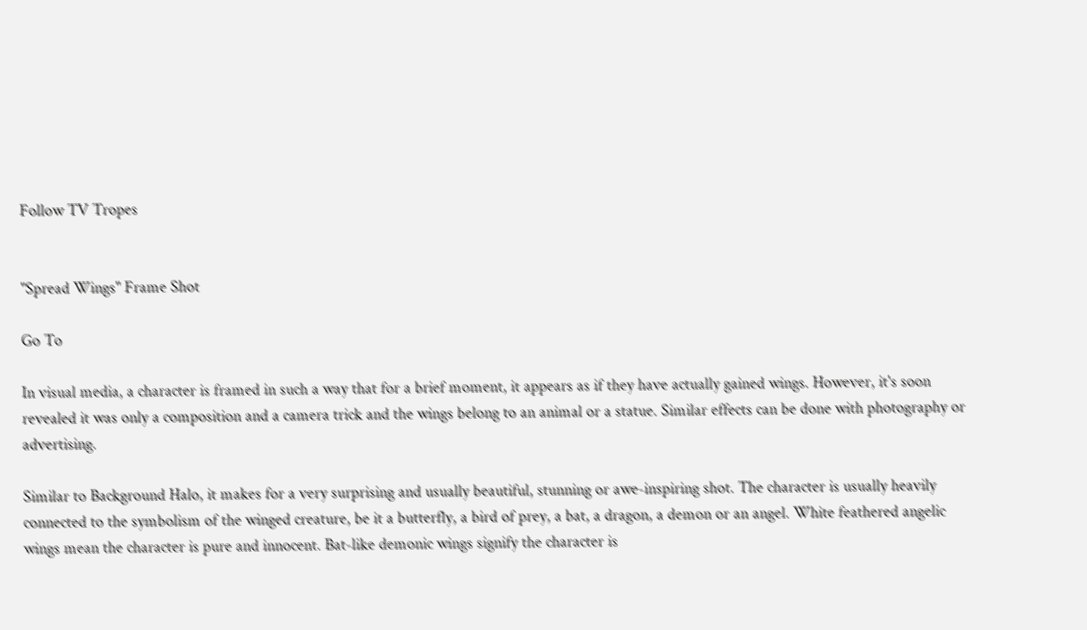Follow TV Tropes


"Spread Wings" Frame Shot

Go To

In visual media, a character is framed in such a way that for a brief moment, it appears as if they have actually gained wings. However, it's soon revealed it was only a composition and a camera trick and the wings belong to an animal or a statue. Similar effects can be done with photography or advertising.

Similar to Background Halo, it makes for a very surprising and usually beautiful, stunning or awe-inspiring shot. The character is usually heavily connected to the symbolism of the winged creature, be it a butterfly, a bird of prey, a bat, a dragon, a demon or an angel. White feathered angelic wings mean the character is pure and innocent. Bat-like demonic wings signify the character is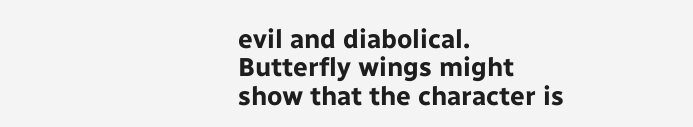evil and diabolical. Butterfly wings might show that the character is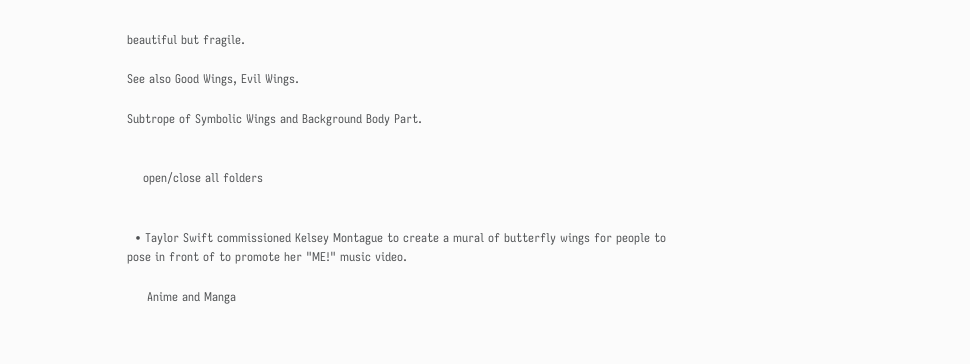beautiful but fragile.

See also Good Wings, Evil Wings.

Subtrope of Symbolic Wings and Background Body Part.


    open/close all folders


  • Taylor Swift commissioned Kelsey Montague to create a mural of butterfly wings for people to pose in front of to promote her "ME!" music video.

     Anime and Manga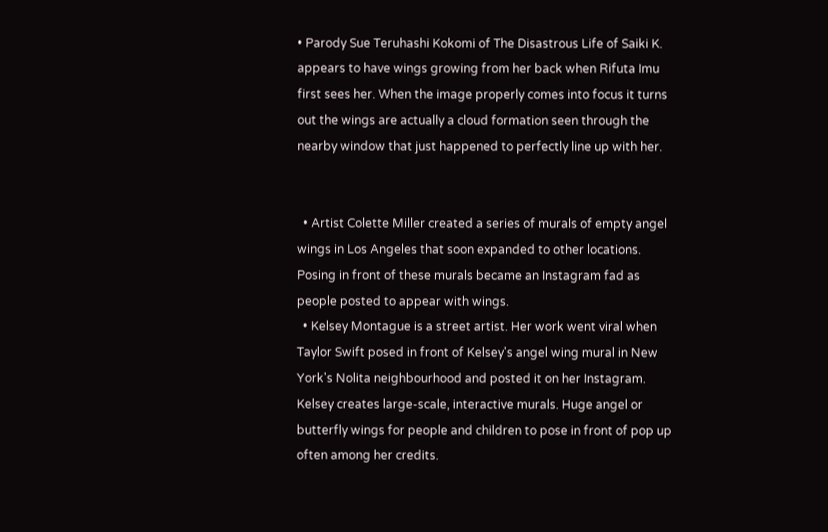• Parody Sue Teruhashi Kokomi of The Disastrous Life of Saiki K. appears to have wings growing from her back when Rifuta Imu first sees her. When the image properly comes into focus it turns out the wings are actually a cloud formation seen through the nearby window that just happened to perfectly line up with her.


  • Artist Colette Miller created a series of murals of empty angel wings in Los Angeles that soon expanded to other locations. Posing in front of these murals became an Instagram fad as people posted to appear with wings.
  • Kelsey Montague is a street artist. Her work went viral when Taylor Swift posed in front of Kelsey's angel wing mural in New York's Nolita neighbourhood and posted it on her Instagram. Kelsey creates large-scale, interactive murals. Huge angel or butterfly wings for people and children to pose in front of pop up often among her credits.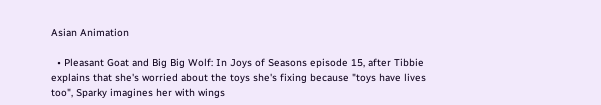Asian Animation

  • Pleasant Goat and Big Big Wolf: In Joys of Seasons episode 15, after Tibbie explains that she's worried about the toys she's fixing because "toys have lives too", Sparky imagines her with wings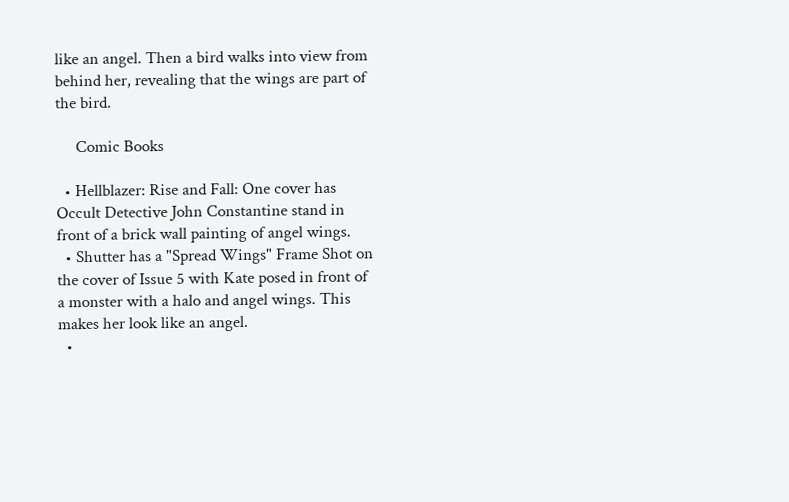like an angel. Then a bird walks into view from behind her, revealing that the wings are part of the bird.

     Comic Books

  • Hellblazer: Rise and Fall: One cover has Occult Detective John Constantine stand in front of a brick wall painting of angel wings.
  • Shutter has a "Spread Wings" Frame Shot on the cover of Issue 5 with Kate posed in front of a monster with a halo and angel wings. This makes her look like an angel.
  •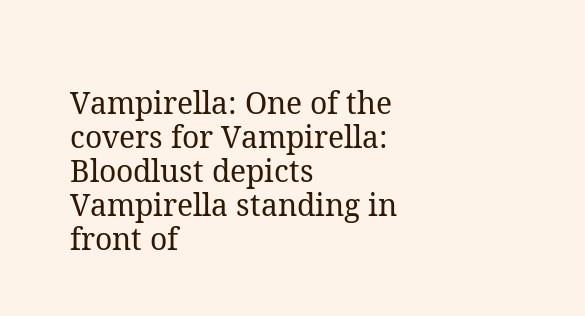Vampirella: One of the covers for Vampirella: Bloodlust depicts Vampirella standing in front of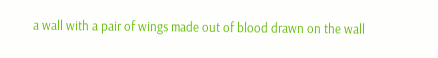a wall with a pair of wings made out of blood drawn on the wall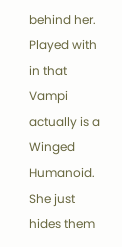behind her. Played with in that Vampi actually is a Winged Humanoid. She just hides them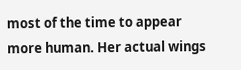most of the time to appear more human. Her actual wings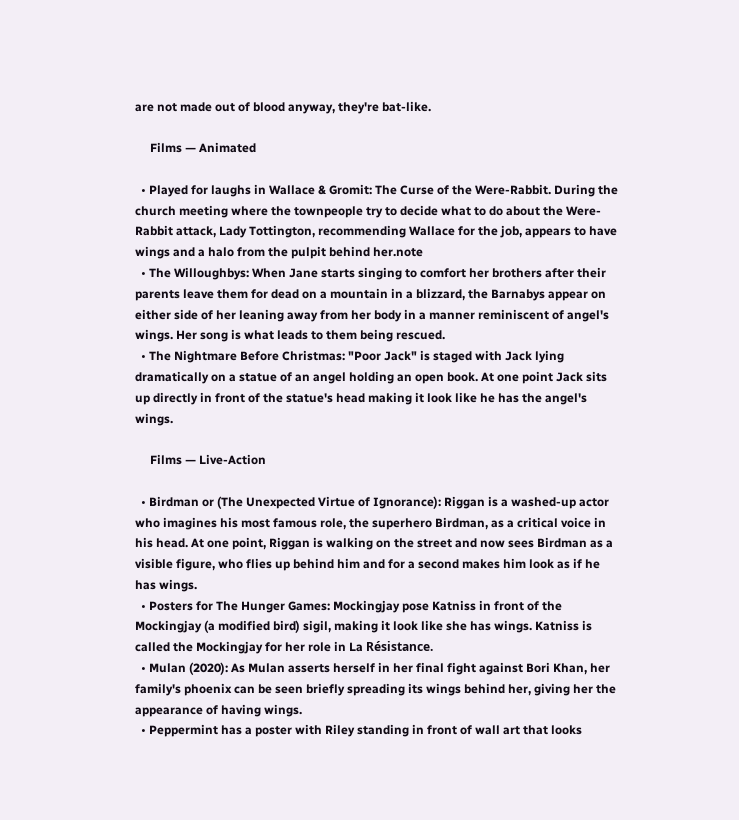are not made out of blood anyway, they're bat-like.

     Films — Animated

  • Played for laughs in Wallace & Gromit: The Curse of the Were-Rabbit. During the church meeting where the townpeople try to decide what to do about the Were-Rabbit attack, Lady Tottington, recommending Wallace for the job, appears to have wings and a halo from the pulpit behind her.note
  • The Willoughbys: When Jane starts singing to comfort her brothers after their parents leave them for dead on a mountain in a blizzard, the Barnabys appear on either side of her leaning away from her body in a manner reminiscent of angel's wings. Her song is what leads to them being rescued.
  • The Nightmare Before Christmas: "Poor Jack" is staged with Jack lying dramatically on a statue of an angel holding an open book. At one point Jack sits up directly in front of the statue's head making it look like he has the angel's wings.

     Films — Live-Action

  • Birdman or (The Unexpected Virtue of Ignorance): Riggan is a washed-up actor who imagines his most famous role, the superhero Birdman, as a critical voice in his head. At one point, Riggan is walking on the street and now sees Birdman as a visible figure, who flies up behind him and for a second makes him look as if he has wings.
  • Posters for The Hunger Games: Mockingjay pose Katniss in front of the Mockingjay (a modified bird) sigil, making it look like she has wings. Katniss is called the Mockingjay for her role in La Résistance.
  • Mulan (2020): As Mulan asserts herself in her final fight against Bori Khan, her family's phoenix can be seen briefly spreading its wings behind her, giving her the appearance of having wings.
  • Peppermint has a poster with Riley standing in front of wall art that looks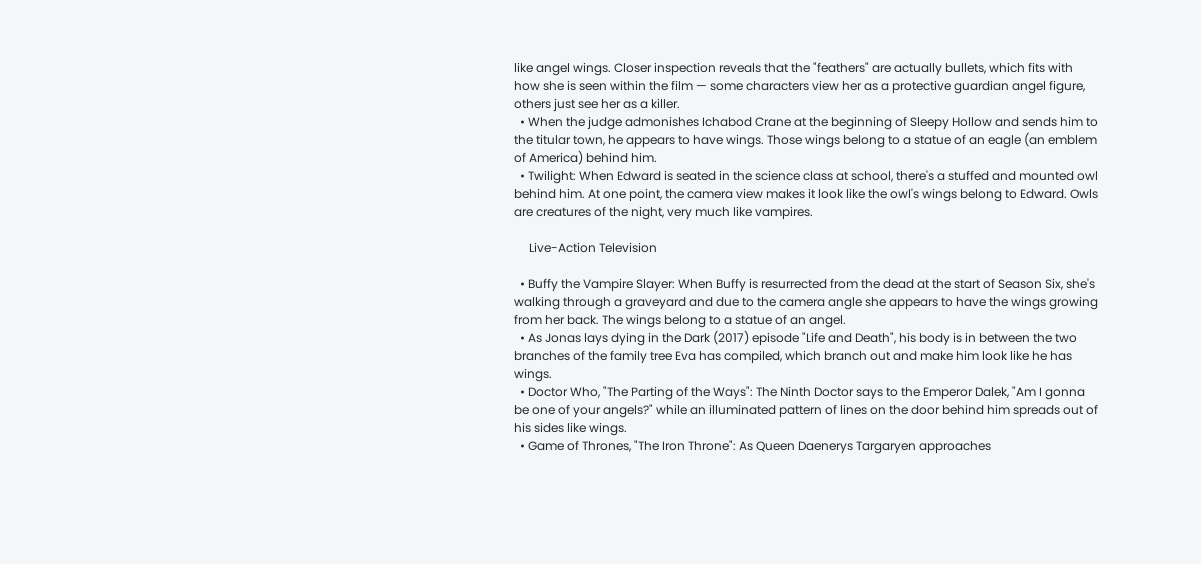like angel wings. Closer inspection reveals that the "feathers" are actually bullets, which fits with how she is seen within the film — some characters view her as a protective guardian angel figure, others just see her as a killer.
  • When the judge admonishes Ichabod Crane at the beginning of Sleepy Hollow and sends him to the titular town, he appears to have wings. Those wings belong to a statue of an eagle (an emblem of America) behind him.
  • Twilight: When Edward is seated in the science class at school, there's a stuffed and mounted owl behind him. At one point, the camera view makes it look like the owl's wings belong to Edward. Owls are creatures of the night, very much like vampires.

     Live-Action Television

  • Buffy the Vampire Slayer: When Buffy is resurrected from the dead at the start of Season Six, she's walking through a graveyard and due to the camera angle she appears to have the wings growing from her back. The wings belong to a statue of an angel.
  • As Jonas lays dying in the Dark (2017) episode "Life and Death", his body is in between the two branches of the family tree Eva has compiled, which branch out and make him look like he has wings.
  • Doctor Who, "The Parting of the Ways": The Ninth Doctor says to the Emperor Dalek, "Am I gonna be one of your angels?" while an illuminated pattern of lines on the door behind him spreads out of his sides like wings.
  • Game of Thrones, "The Iron Throne": As Queen Daenerys Targaryen approaches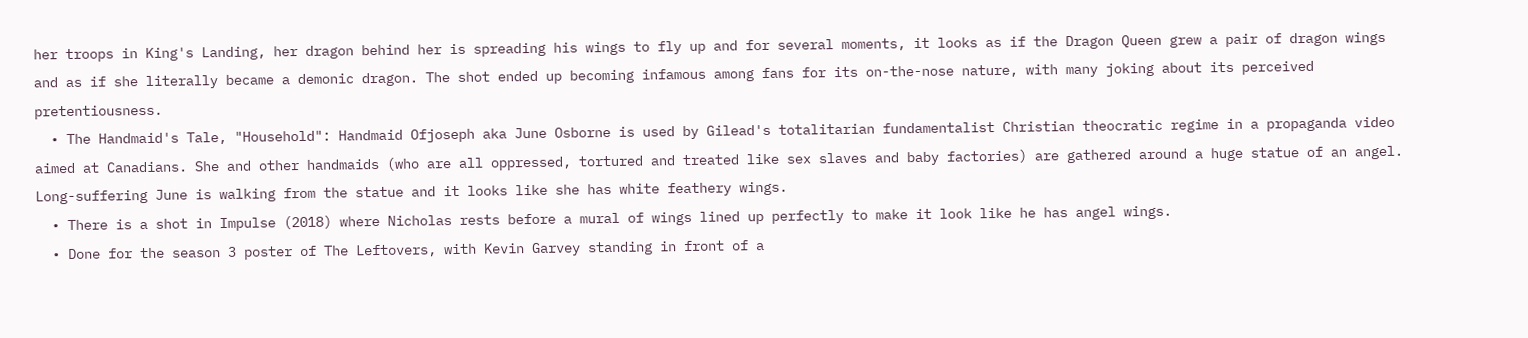her troops in King's Landing, her dragon behind her is spreading his wings to fly up and for several moments, it looks as if the Dragon Queen grew a pair of dragon wings and as if she literally became a demonic dragon. The shot ended up becoming infamous among fans for its on-the-nose nature, with many joking about its perceived pretentiousness.
  • The Handmaid's Tale, "Household": Handmaid Ofjoseph aka June Osborne is used by Gilead's totalitarian fundamentalist Christian theocratic regime in a propaganda video aimed at Canadians. She and other handmaids (who are all oppressed, tortured and treated like sex slaves and baby factories) are gathered around a huge statue of an angel. Long-suffering June is walking from the statue and it looks like she has white feathery wings.
  • There is a shot in Impulse (2018) where Nicholas rests before a mural of wings lined up perfectly to make it look like he has angel wings.
  • Done for the season 3 poster of The Leftovers, with Kevin Garvey standing in front of a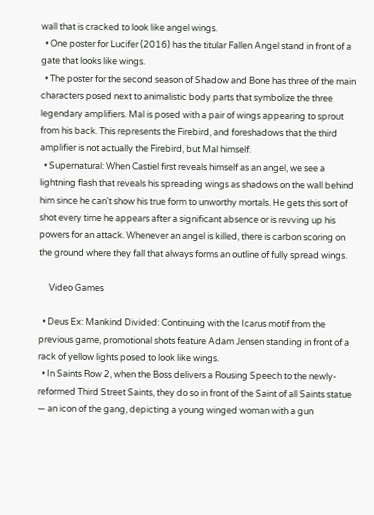wall that is cracked to look like angel wings.
  • One poster for Lucifer (2016) has the titular Fallen Angel stand in front of a gate that looks like wings.
  • The poster for the second season of Shadow and Bone has three of the main characters posed next to animalistic body parts that symbolize the three legendary amplifiers. Mal is posed with a pair of wings appearing to sprout from his back. This represents the Firebird, and foreshadows that the third amplifier is not actually the Firebird, but Mal himself.
  • Supernatural: When Castiel first reveals himself as an angel, we see a lightning flash that reveals his spreading wings as shadows on the wall behind him since he can't show his true form to unworthy mortals. He gets this sort of shot every time he appears after a significant absence or is revving up his powers for an attack. Whenever an angel is killed, there is carbon scoring on the ground where they fall that always forms an outline of fully spread wings.

     Video Games

  • Deus Ex: Mankind Divided: Continuing with the Icarus motif from the previous game, promotional shots feature Adam Jensen standing in front of a rack of yellow lights posed to look like wings.
  • In Saints Row 2, when the Boss delivers a Rousing Speech to the newly-reformed Third Street Saints, they do so in front of the Saint of all Saints statue — an icon of the gang, depicting a young winged woman with a gun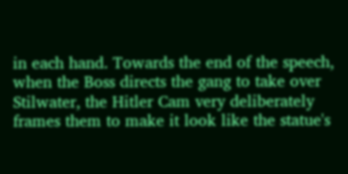in each hand. Towards the end of the speech, when the Boss directs the gang to take over Stilwater, the Hitler Cam very deliberately frames them to make it look like the statue's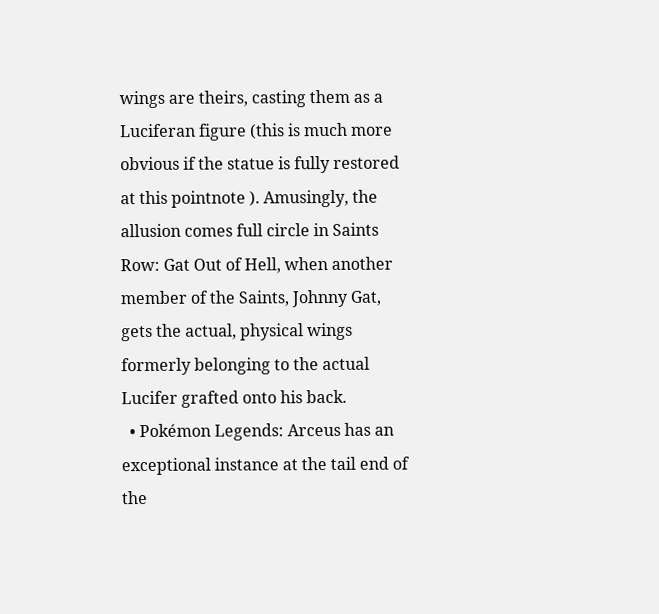wings are theirs, casting them as a Luciferan figure (this is much more obvious if the statue is fully restored at this pointnote ). Amusingly, the allusion comes full circle in Saints Row: Gat Out of Hell, when another member of the Saints, Johnny Gat, gets the actual, physical wings formerly belonging to the actual Lucifer grafted onto his back.
  • Pokémon Legends: Arceus has an exceptional instance at the tail end of the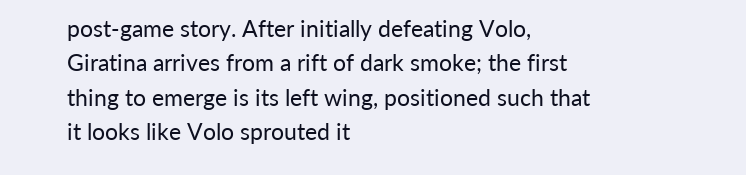post-game story. After initially defeating Volo, Giratina arrives from a rift of dark smoke; the first thing to emerge is its left wing, positioned such that it looks like Volo sprouted it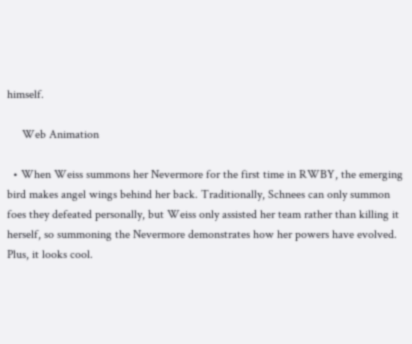himself.

     Web Animation

  • When Weiss summons her Nevermore for the first time in RWBY, the emerging bird makes angel wings behind her back. Traditionally, Schnees can only summon foes they defeated personally, but Weiss only assisted her team rather than killing it herself, so summoning the Nevermore demonstrates how her powers have evolved. Plus, it looks cool.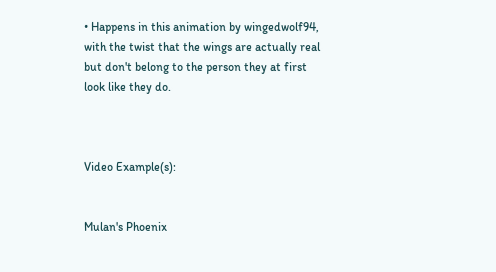• Happens in this animation by wingedwolf94, with the twist that the wings are actually real but don't belong to the person they at first look like they do.



Video Example(s):


Mulan's Phoenix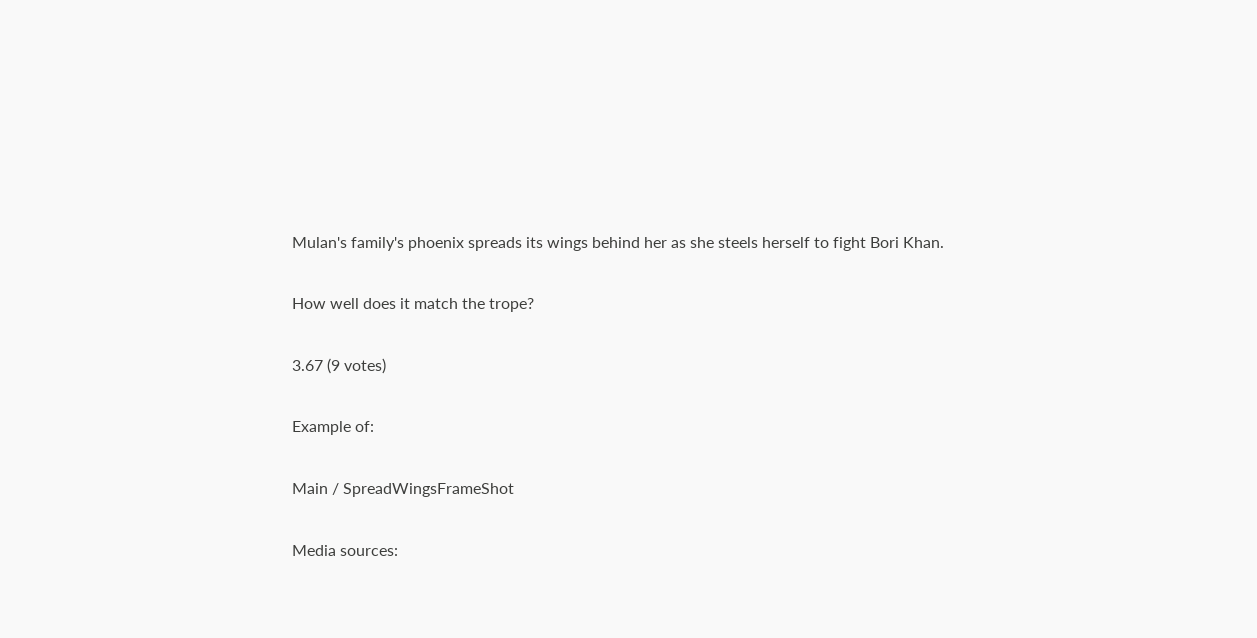Mulan's family's phoenix spreads its wings behind her as she steels herself to fight Bori Khan.

How well does it match the trope?

3.67 (9 votes)

Example of:

Main / SpreadWingsFrameShot

Media sources: